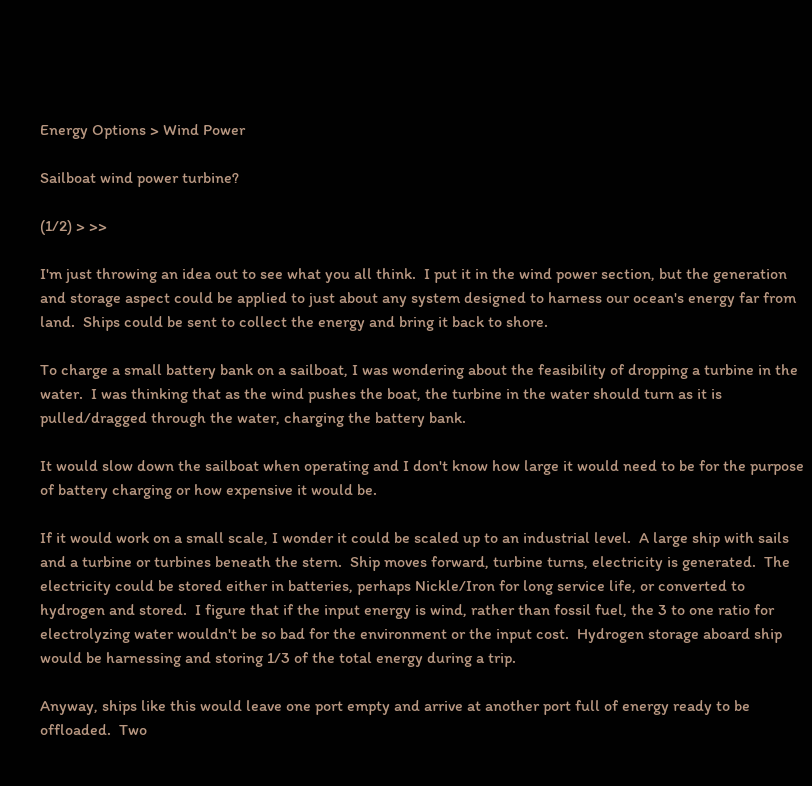Energy Options > Wind Power

Sailboat wind power turbine?

(1/2) > >>

I'm just throwing an idea out to see what you all think.  I put it in the wind power section, but the generation and storage aspect could be applied to just about any system designed to harness our ocean's energy far from land.  Ships could be sent to collect the energy and bring it back to shore.

To charge a small battery bank on a sailboat, I was wondering about the feasibility of dropping a turbine in the water.  I was thinking that as the wind pushes the boat, the turbine in the water should turn as it is pulled/dragged through the water, charging the battery bank.

It would slow down the sailboat when operating and I don't know how large it would need to be for the purpose of battery charging or how expensive it would be.

If it would work on a small scale, I wonder it could be scaled up to an industrial level.  A large ship with sails and a turbine or turbines beneath the stern.  Ship moves forward, turbine turns, electricity is generated.  The electricity could be stored either in batteries, perhaps Nickle/Iron for long service life, or converted to hydrogen and stored.  I figure that if the input energy is wind, rather than fossil fuel, the 3 to one ratio for electrolyzing water wouldn't be so bad for the environment or the input cost.  Hydrogen storage aboard ship would be harnessing and storing 1/3 of the total energy during a trip.

Anyway, ships like this would leave one port empty and arrive at another port full of energy ready to be offloaded.  Two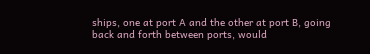ships, one at port A and the other at port B, going back and forth between ports, would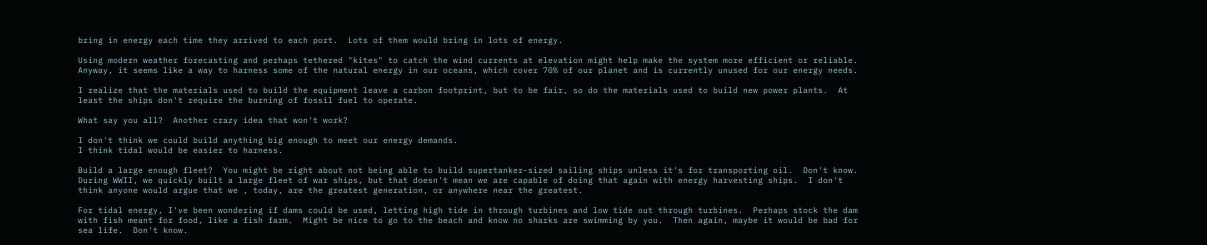bring in energy each time they arrived to each port.  Lots of them would bring in lots of energy.

Using modern weather forecasting and perhaps tethered "kites" to catch the wind currents at elevation might help make the system more efficient or reliable.
Anyway, it seems like a way to harness some of the natural energy in our oceans, which cover 70% of our planet and is currently unused for our energy needs.

I realize that the materials used to build the equipment leave a carbon footprint, but to be fair, so do the materials used to build new power plants.  At least the ships don't require the burning of fossil fuel to operate.

What say you all?  Another crazy idea that won't work?

I don't think we could build anything big enough to meet our energy demands.
I think tidal would be easier to harness.

Build a large enough fleet?  You might be right about not being able to build supertanker-sized sailing ships unless it's for transporting oil.  Don't know.  During WWII, we quickly built a large fleet of war ships, but that doesn't mean we are capable of doing that again with energy harvesting ships.  I don't think anyone would argue that we , today, are the greatest generation, or anywhere near the greatest.

For tidal energy, I've been wondering if dams could be used, letting high tide in through turbines and low tide out through turbines.  Perhaps stock the dam with fish meant for food, like a fish farm.  Might be nice to go to the beach and know no sharks are swimming by you.  Then again, maybe it would be bad for sea life.  Don't know.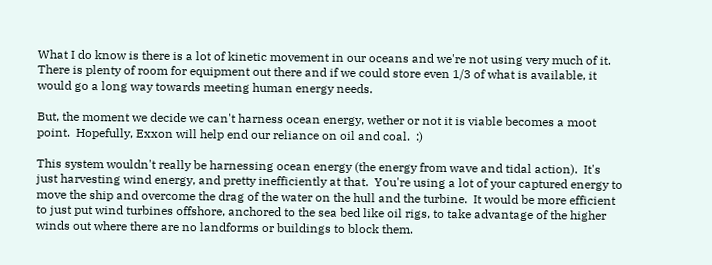What I do know is there is a lot of kinetic movement in our oceans and we're not using very much of it.  There is plenty of room for equipment out there and if we could store even 1/3 of what is available, it would go a long way towards meeting human energy needs.

But, the moment we decide we can't harness ocean energy, wether or not it is viable becomes a moot point.  Hopefully, Exxon will help end our reliance on oil and coal.  :)

This system wouldn't really be harnessing ocean energy (the energy from wave and tidal action).  It's just harvesting wind energy, and pretty inefficiently at that.  You're using a lot of your captured energy to move the ship and overcome the drag of the water on the hull and the turbine.  It would be more efficient to just put wind turbines offshore, anchored to the sea bed like oil rigs, to take advantage of the higher winds out where there are no landforms or buildings to block them.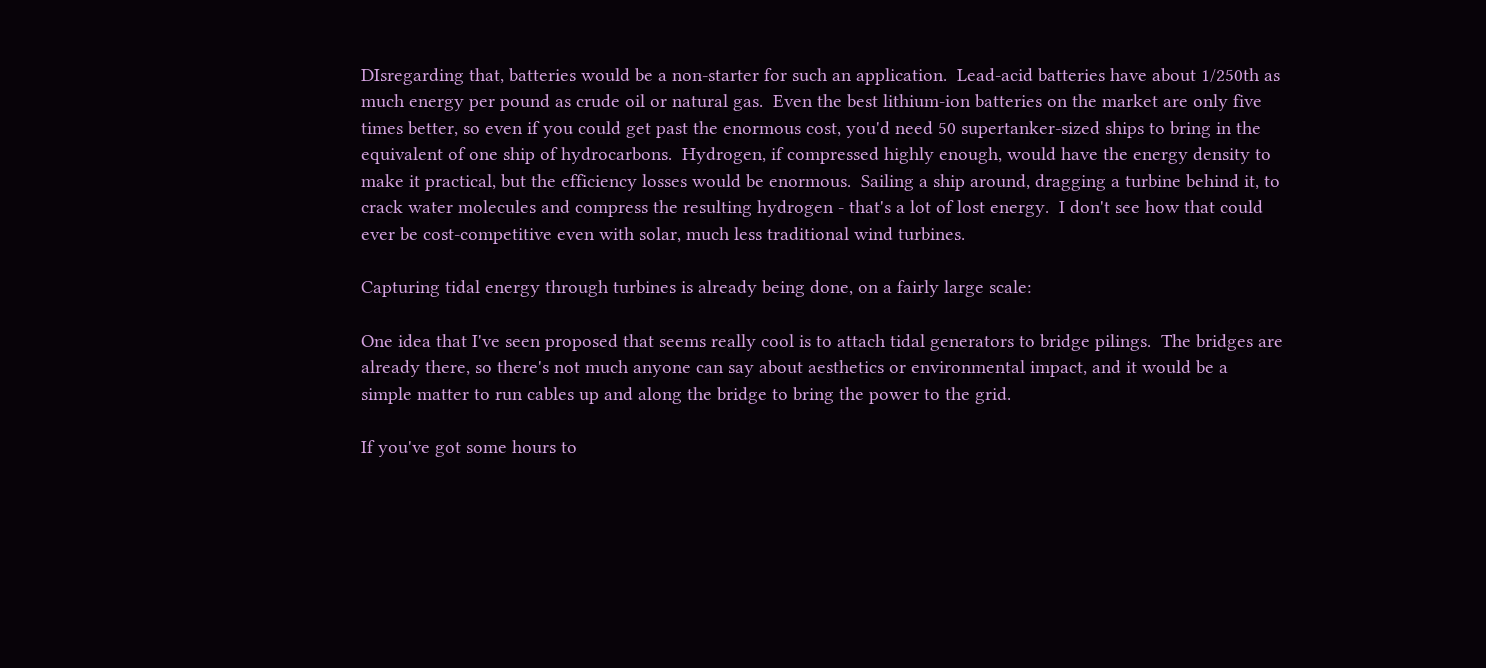DIsregarding that, batteries would be a non-starter for such an application.  Lead-acid batteries have about 1/250th as much energy per pound as crude oil or natural gas.  Even the best lithium-ion batteries on the market are only five times better, so even if you could get past the enormous cost, you'd need 50 supertanker-sized ships to bring in the equivalent of one ship of hydrocarbons.  Hydrogen, if compressed highly enough, would have the energy density to make it practical, but the efficiency losses would be enormous.  Sailing a ship around, dragging a turbine behind it, to crack water molecules and compress the resulting hydrogen - that's a lot of lost energy.  I don't see how that could ever be cost-competitive even with solar, much less traditional wind turbines.

Capturing tidal energy through turbines is already being done, on a fairly large scale:

One idea that I've seen proposed that seems really cool is to attach tidal generators to bridge pilings.  The bridges are already there, so there's not much anyone can say about aesthetics or environmental impact, and it would be a simple matter to run cables up and along the bridge to bring the power to the grid.

If you've got some hours to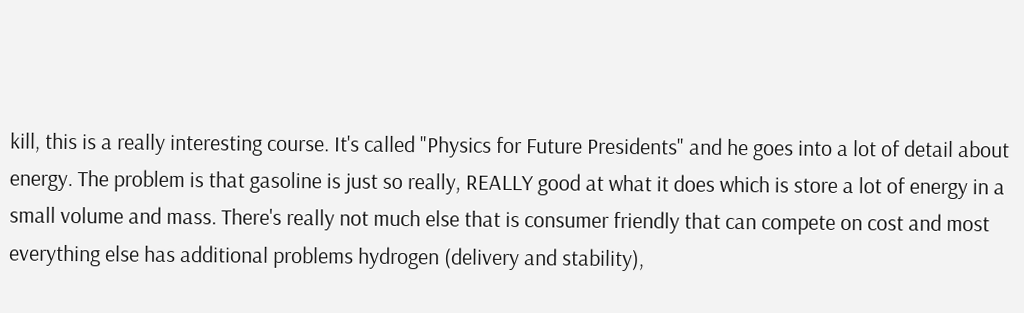kill, this is a really interesting course. It's called "Physics for Future Presidents" and he goes into a lot of detail about energy. The problem is that gasoline is just so really, REALLY good at what it does which is store a lot of energy in a small volume and mass. There's really not much else that is consumer friendly that can compete on cost and most everything else has additional problems hydrogen (delivery and stability),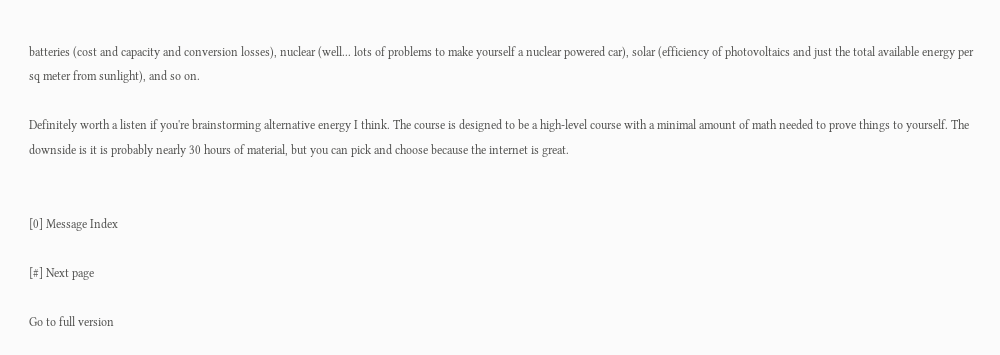batteries (cost and capacity and conversion losses), nuclear (well... lots of problems to make yourself a nuclear powered car), solar (efficiency of photovoltaics and just the total available energy per sq meter from sunlight), and so on.

Definitely worth a listen if you're brainstorming alternative energy I think. The course is designed to be a high-level course with a minimal amount of math needed to prove things to yourself. The downside is it is probably nearly 30 hours of material, but you can pick and choose because the internet is great.


[0] Message Index

[#] Next page

Go to full version